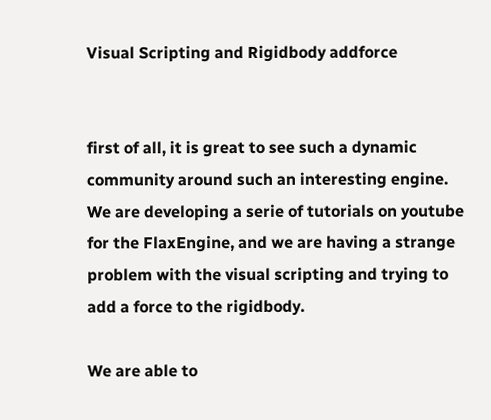Visual Scripting and Rigidbody addforce


first of all, it is great to see such a dynamic community around such an interesting engine.
We are developing a serie of tutorials on youtube for the FlaxEngine, and we are having a strange problem with the visual scripting and trying to add a force to the rigidbody.

We are able to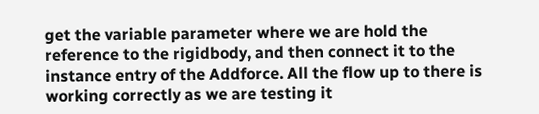get the variable parameter where we are hold the reference to the rigidbody, and then connect it to the instance entry of the Addforce. All the flow up to there is working correctly as we are testing it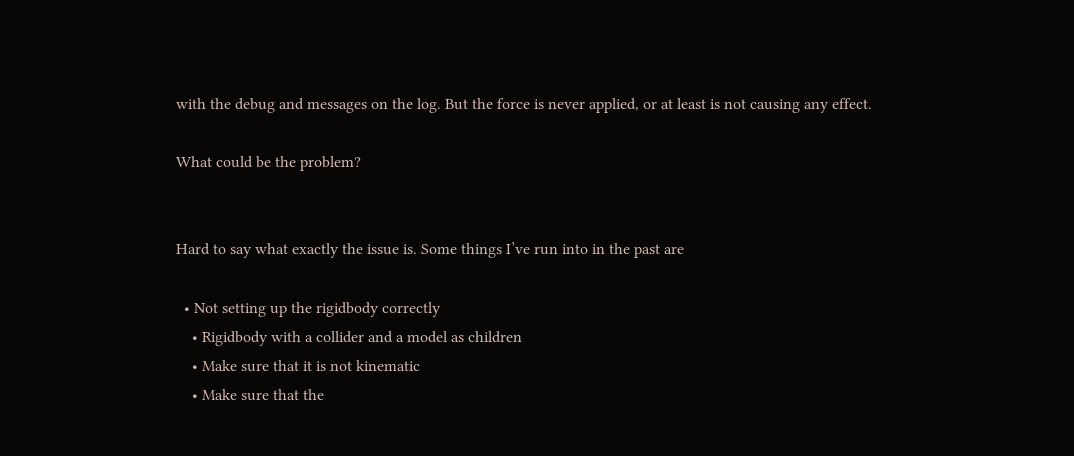with the debug and messages on the log. But the force is never applied, or at least is not causing any effect.

What could be the problem?


Hard to say what exactly the issue is. Some things I’ve run into in the past are

  • Not setting up the rigidbody correctly
    • Rigidbody with a collider and a model as children
    • Make sure that it is not kinematic
    • Make sure that the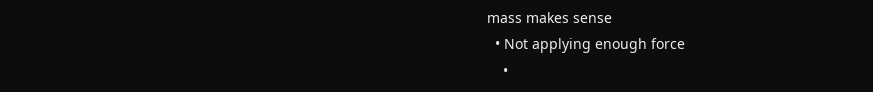mass makes sense
  • Not applying enough force
    •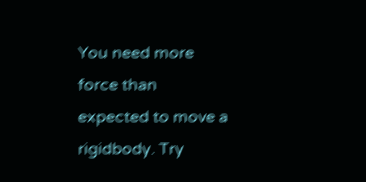You need more force than expected to move a rigidbody. Try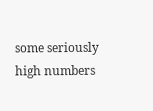some seriously high numbers